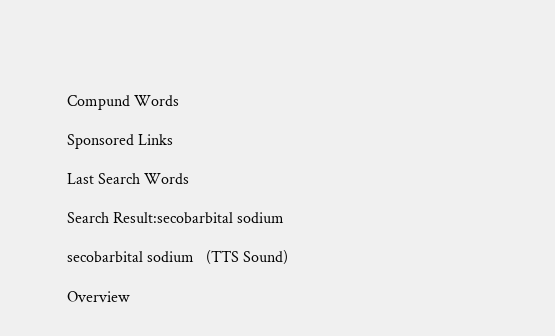Compund Words

Sponsored Links

Last Search Words

Search Result:secobarbital sodium

secobarbital sodium   (TTS Sound)

Overview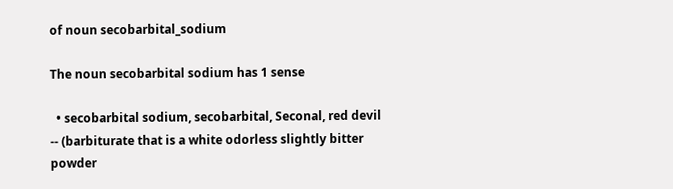of noun secobarbital_sodium

The noun secobarbital sodium has 1 sense

  • secobarbital sodium, secobarbital, Seconal, red devil -- (barbiturate that is a white odorless slightly bitter powder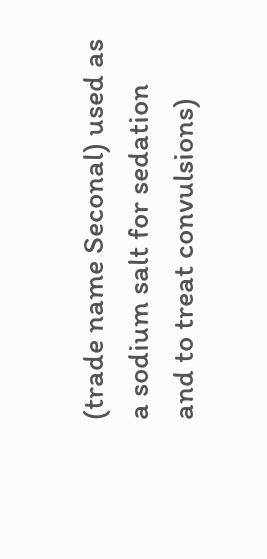(trade name Seconal) used as a sodium salt for sedation and to treat convulsions)